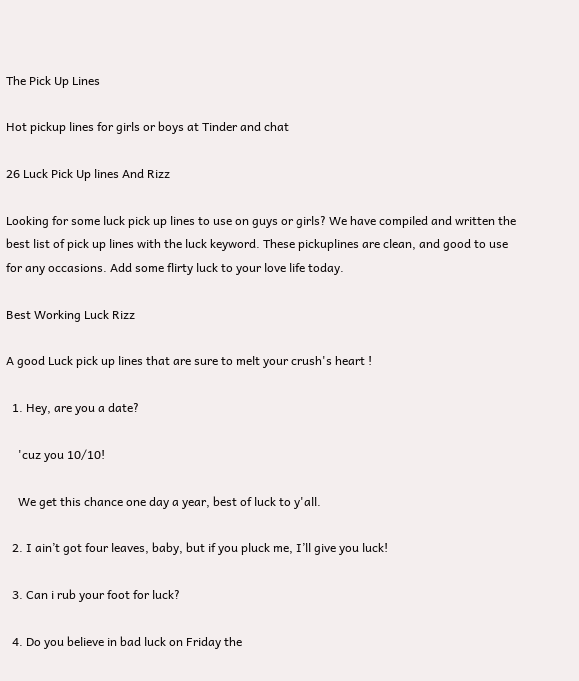The Pick Up Lines

Hot pickup lines for girls or boys at Tinder and chat

26 Luck Pick Up lines And Rizz

Looking for some luck pick up lines to use on guys or girls? We have compiled and written the best list of pick up lines with the luck keyword. These pickuplines are clean, and good to use for any occasions. Add some flirty luck to your love life today.

Best Working Luck Rizz

A good Luck pick up lines that are sure to melt your crush's heart !

  1. Hey, are you a date?

    'cuz you 10/10!

    We get this chance one day a year, best of luck to y'all.

  2. I ain’t got four leaves, baby, but if you pluck me, I’ll give you luck!

  3. Can i rub your foot for luck?

  4. Do you believe in bad luck on Friday the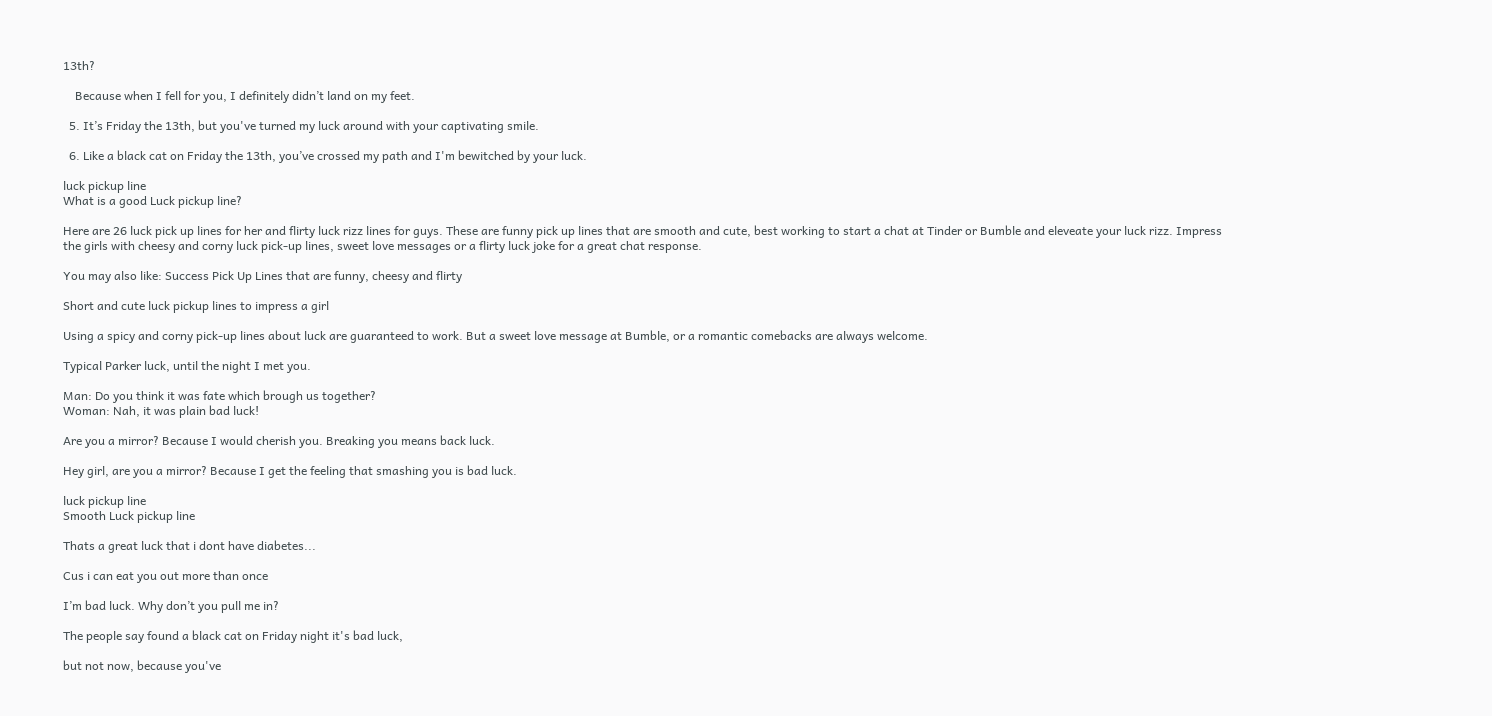13th?

    Because when I fell for you, I definitely didn’t land on my feet.

  5. It’s Friday the 13th, but you've turned my luck around with your captivating smile.

  6. Like a black cat on Friday the 13th, you’ve crossed my path and I'm bewitched by your luck.

luck pickup line
What is a good Luck pickup line?

Here are 26 luck pick up lines for her and flirty luck rizz lines for guys. These are funny pick up lines that are smooth and cute, best working to start a chat at Tinder or Bumble and eleveate your luck rizz. Impress the girls with cheesy and corny luck pick-up lines, sweet love messages or a flirty luck joke for a great chat response.

You may also like: Success Pick Up Lines that are funny, cheesy and flirty

Short and cute luck pickup lines to impress a girl

Using a spicy and corny pick-up lines about luck are guaranteed to work. But a sweet love message at Bumble, or a romantic comebacks are always welcome.

Typical Parker luck, until the night I met you.

Man: Do you think it was fate which brough us together?
Woman: Nah, it was plain bad luck!

Are you a mirror? Because I would cherish you. Breaking you means back luck.

Hey girl, are you a mirror? Because I get the feeling that smashing you is bad luck.

luck pickup line
Smooth Luck pickup line

Thats a great luck that i dont have diabetes...

Cus i can eat you out more than once

I’m bad luck. Why don’t you pull me in?

The people say found a black cat on Friday night it's bad luck,

but not now, because you've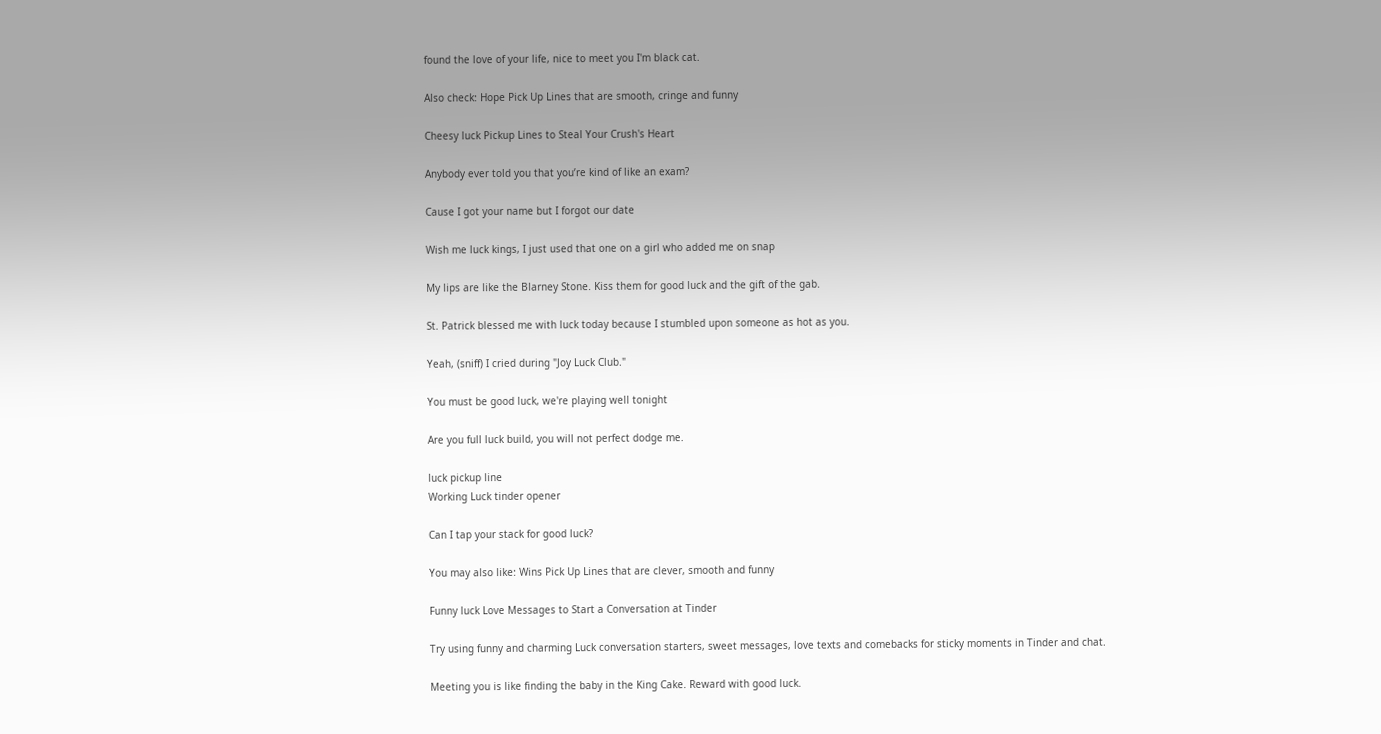found the love of your life, nice to meet you I'm black cat.

Also check: Hope Pick Up Lines that are smooth, cringe and funny

Cheesy luck Pickup Lines to Steal Your Crush's Heart

Anybody ever told you that you’re kind of like an exam?

Cause I got your name but I forgot our date

Wish me luck kings, I just used that one on a girl who added me on snap

My lips are like the Blarney Stone. Kiss them for good luck and the gift of the gab.

St. Patrick blessed me with luck today because I stumbled upon someone as hot as you.

Yeah, (sniff) I cried during "Joy Luck Club."

You must be good luck, we're playing well tonight

Are you full luck build, you will not perfect dodge me.

luck pickup line
Working Luck tinder opener

Can I tap your stack for good luck?

You may also like: Wins Pick Up Lines that are clever, smooth and funny

Funny luck Love Messages to Start a Conversation at Tinder

Try using funny and charming Luck conversation starters, sweet messages, love texts and comebacks for sticky moments in Tinder and chat.

Meeting you is like finding the baby in the King Cake. Reward with good luck.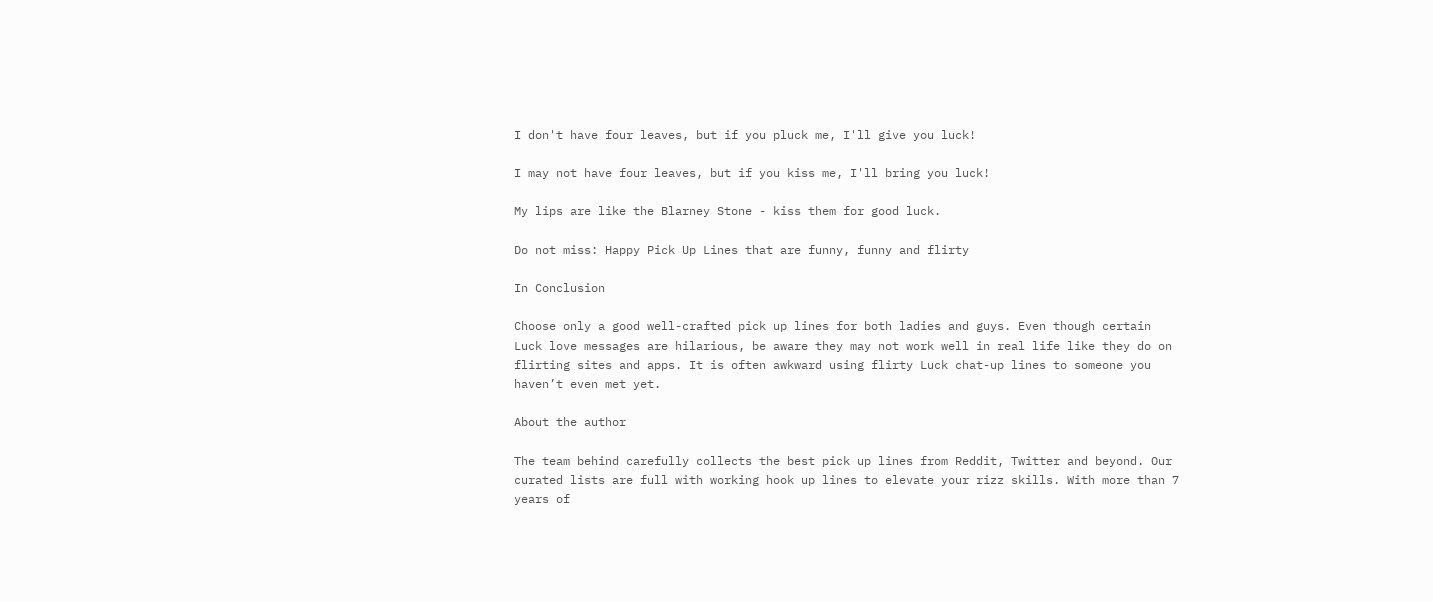I don't have four leaves, but if you pluck me, I'll give you luck!

I may not have four leaves, but if you kiss me, I'll bring you luck!

My lips are like the Blarney Stone - kiss them for good luck.

Do not miss: Happy Pick Up Lines that are funny, funny and flirty

In Conclusion

Choose only a good well-crafted pick up lines for both ladies and guys. Even though certain Luck love messages are hilarious, be aware they may not work well in real life like they do on flirting sites and apps. It is often awkward using flirty Luck chat-up lines to someone you haven’t even met yet.

About the author

The team behind carefully collects the best pick up lines from Reddit, Twitter and beyond. Our curated lists are full with working hook up lines to elevate your rizz skills. With more than 7 years of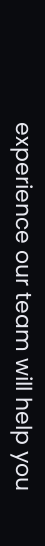experience our team will help you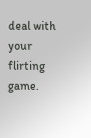deal with your flirting game.